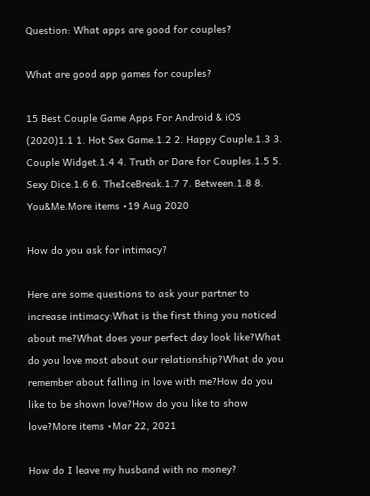Question: What apps are good for couples?

What are good app games for couples?

15 Best Couple Game Apps For Android & iOS (2020)1.1 1. Hot Sex Game.1.2 2. Happy Couple.1.3 3. Couple Widget.1.4 4. Truth or Dare for Couples.1.5 5. Sexy Dice.1.6 6. TheIceBreak.1.7 7. Between.1.8 8. You&Me.More items •19 Aug 2020

How do you ask for intimacy?

Here are some questions to ask your partner to increase intimacy:What is the first thing you noticed about me?What does your perfect day look like?What do you love most about our relationship?What do you remember about falling in love with me?How do you like to be shown love?How do you like to show love?More items •Mar 22, 2021

How do I leave my husband with no money?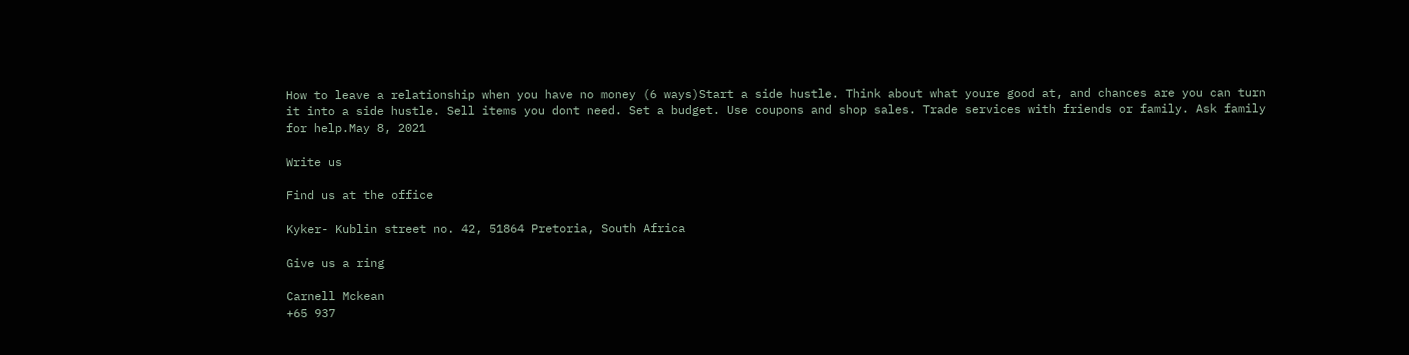How to leave a relationship when you have no money (6 ways)Start a side hustle. Think about what youre good at, and chances are you can turn it into a side hustle. Sell items you dont need. Set a budget. Use coupons and shop sales. Trade services with friends or family. Ask family for help.May 8, 2021

Write us

Find us at the office

Kyker- Kublin street no. 42, 51864 Pretoria, South Africa

Give us a ring

Carnell Mckean
+65 937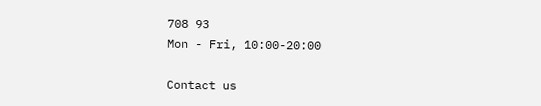708 93
Mon - Fri, 10:00-20:00

Contact us